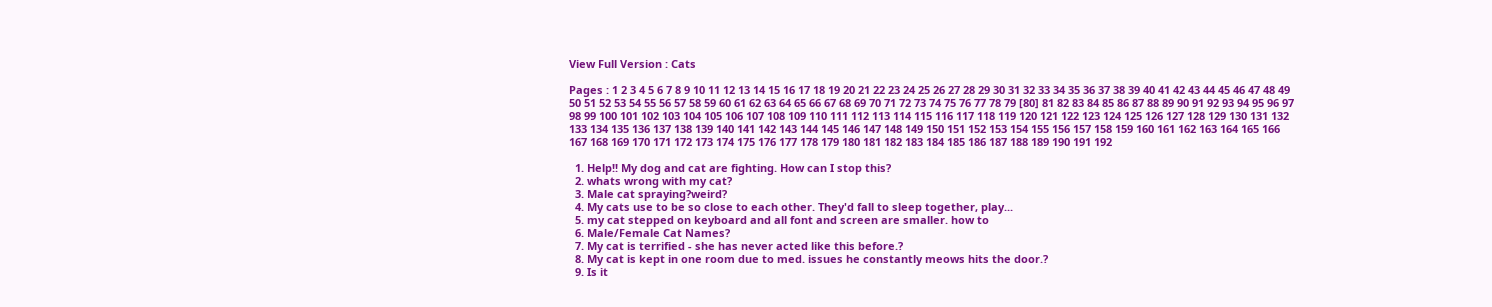View Full Version : Cats

Pages : 1 2 3 4 5 6 7 8 9 10 11 12 13 14 15 16 17 18 19 20 21 22 23 24 25 26 27 28 29 30 31 32 33 34 35 36 37 38 39 40 41 42 43 44 45 46 47 48 49 50 51 52 53 54 55 56 57 58 59 60 61 62 63 64 65 66 67 68 69 70 71 72 73 74 75 76 77 78 79 [80] 81 82 83 84 85 86 87 88 89 90 91 92 93 94 95 96 97 98 99 100 101 102 103 104 105 106 107 108 109 110 111 112 113 114 115 116 117 118 119 120 121 122 123 124 125 126 127 128 129 130 131 132 133 134 135 136 137 138 139 140 141 142 143 144 145 146 147 148 149 150 151 152 153 154 155 156 157 158 159 160 161 162 163 164 165 166 167 168 169 170 171 172 173 174 175 176 177 178 179 180 181 182 183 184 185 186 187 188 189 190 191 192

  1. Help!! My dog and cat are fighting. How can I stop this?
  2. whats wrong with my cat?
  3. Male cat spraying?weird?
  4. My cats use to be so close to each other. They'd fall to sleep together, play...
  5. my cat stepped on keyboard and all font and screen are smaller. how to
  6. Male/Female Cat Names?
  7. My cat is terrified - she has never acted like this before.?
  8. My cat is kept in one room due to med. issues he constantly meows hits the door.?
  9. Is it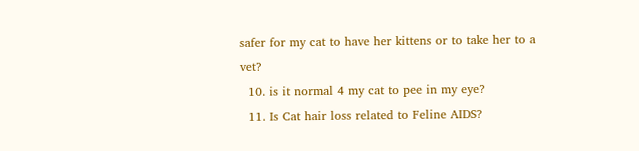safer for my cat to have her kittens or to take her to a vet?
  10. is it normal 4 my cat to pee in my eye?
  11. Is Cat hair loss related to Feline AIDS?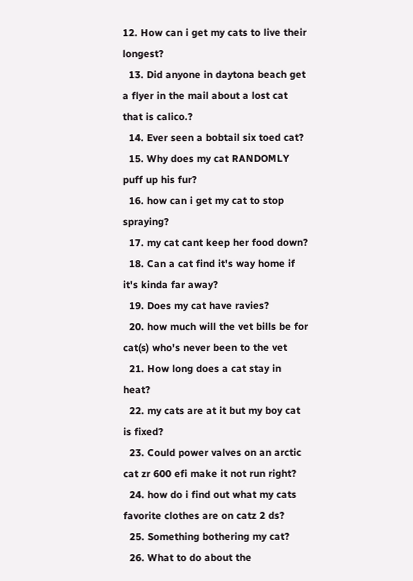12. How can i get my cats to live their longest?
  13. Did anyone in daytona beach get a flyer in the mail about a lost cat that is calico.?
  14. Ever seen a bobtail six toed cat?
  15. Why does my cat RANDOMLY puff up his fur?
  16. how can i get my cat to stop spraying?
  17. my cat cant keep her food down?
  18. Can a cat find it's way home if it's kinda far away?
  19. Does my cat have ravies?
  20. how much will the vet bills be for cat(s) who's never been to the vet
  21. How long does a cat stay in heat?
  22. my cats are at it but my boy cat is fixed?
  23. Could power valves on an arctic cat zr 600 efi make it not run right?
  24. how do i find out what my cats favorite clothes are on catz 2 ds?
  25. Something bothering my cat?
  26. What to do about the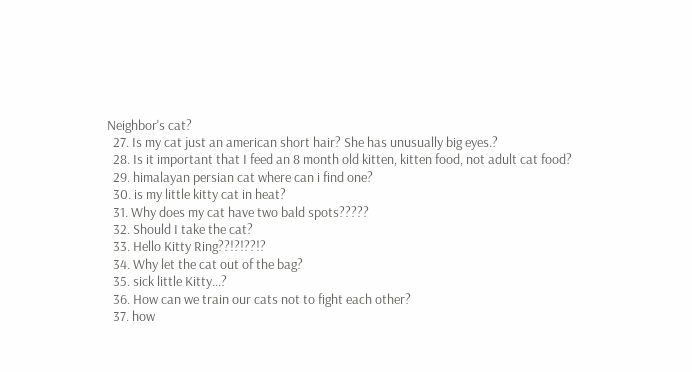Neighbor's cat?
  27. Is my cat just an american short hair? She has unusually big eyes.?
  28. Is it important that I feed an 8 month old kitten, kitten food, not adult cat food?
  29. himalayan persian cat where can i find one?
  30. is my little kitty cat in heat?
  31. Why does my cat have two bald spots?????
  32. Should I take the cat?
  33. Hello Kitty Ring??!?!??!?
  34. Why let the cat out of the bag?
  35. sick little Kitty...?
  36. How can we train our cats not to fight each other?
  37. how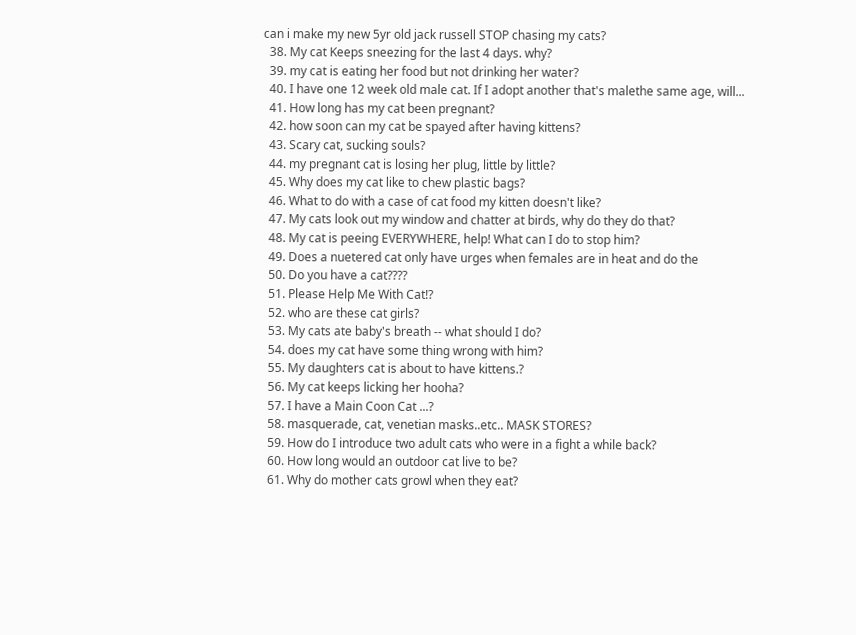can i make my new 5yr old jack russell STOP chasing my cats?
  38. My cat Keeps sneezing for the last 4 days. why?
  39. my cat is eating her food but not drinking her water?
  40. I have one 12 week old male cat. If I adopt another that's malethe same age, will...
  41. How long has my cat been pregnant?
  42. how soon can my cat be spayed after having kittens?
  43. Scary cat, sucking souls?
  44. my pregnant cat is losing her plug, little by little?
  45. Why does my cat like to chew plastic bags?
  46. What to do with a case of cat food my kitten doesn't like?
  47. My cats look out my window and chatter at birds, why do they do that?
  48. My cat is peeing EVERYWHERE, help! What can I do to stop him?
  49. Does a nuetered cat only have urges when females are in heat and do the
  50. Do you have a cat????
  51. Please Help Me With Cat!?
  52. who are these cat girls?
  53. My cats ate baby's breath -- what should I do?
  54. does my cat have some thing wrong with him?
  55. My daughters cat is about to have kittens.?
  56. My cat keeps licking her hooha?
  57. I have a Main Coon Cat ...?
  58. masquerade, cat, venetian masks..etc.. MASK STORES?
  59. How do I introduce two adult cats who were in a fight a while back?
  60. How long would an outdoor cat live to be?
  61. Why do mother cats growl when they eat?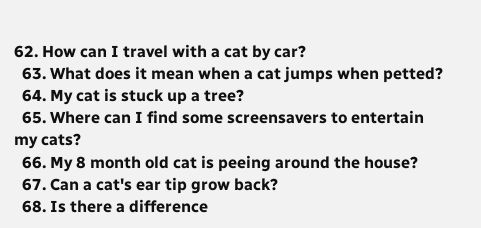62. How can I travel with a cat by car?
  63. What does it mean when a cat jumps when petted?
  64. My cat is stuck up a tree?
  65. Where can I find some screensavers to entertain my cats?
  66. My 8 month old cat is peeing around the house?
  67. Can a cat's ear tip grow back?
  68. Is there a difference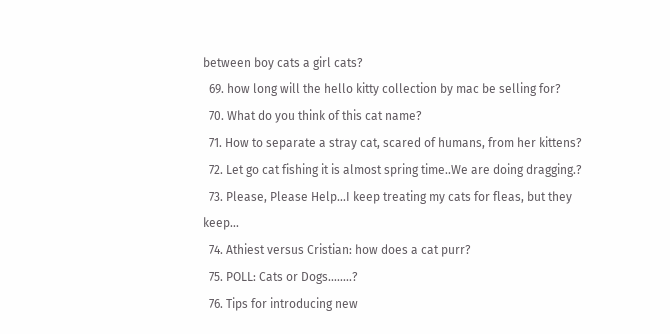between boy cats a girl cats?
  69. how long will the hello kitty collection by mac be selling for?
  70. What do you think of this cat name?
  71. How to separate a stray cat, scared of humans, from her kittens?
  72. Let go cat fishing it is almost spring time..We are doing dragging.?
  73. Please, Please Help...I keep treating my cats for fleas, but they keep...
  74. Athiest versus Cristian: how does a cat purr?
  75. POLL: Cats or Dogs........?
  76. Tips for introducing new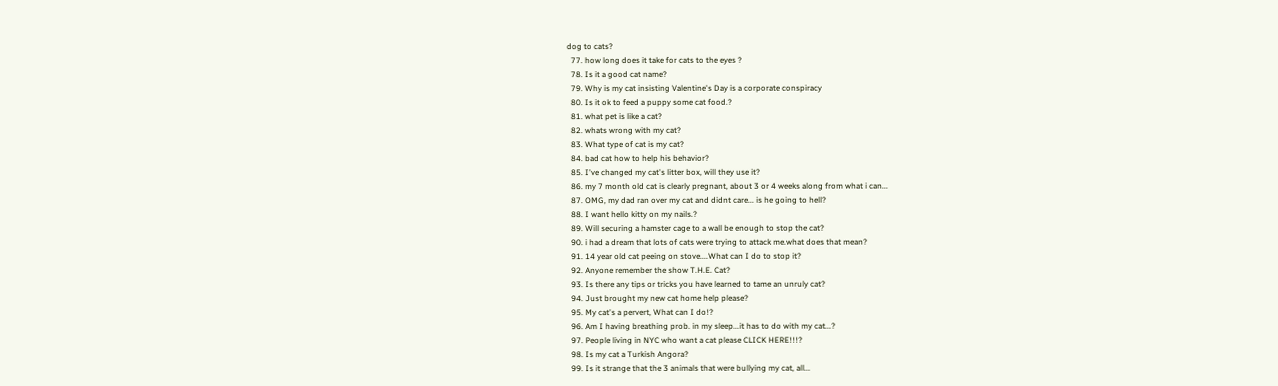dog to cats?
  77. how long does it take for cats to the eyes ?
  78. Is it a good cat name?
  79. Why is my cat insisting Valentine's Day is a corporate conspiracy
  80. Is it ok to feed a puppy some cat food.?
  81. what pet is like a cat?
  82. whats wrong with my cat?
  83. What type of cat is my cat?
  84. bad cat how to help his behavior?
  85. I've changed my cat's litter box, will they use it?
  86. my 7 month old cat is clearly pregnant, about 3 or 4 weeks along from what i can...
  87. OMG, my dad ran over my cat and didnt care... is he going to hell?
  88. I want hello kitty on my nails.?
  89. Will securing a hamster cage to a wall be enough to stop the cat?
  90. i had a dream that lots of cats were trying to attack me.what does that mean?
  91. 14 year old cat peeing on stove....What can I do to stop it?
  92. Anyone remember the show T.H.E. Cat?
  93. Is there any tips or tricks you have learned to tame an unruly cat?
  94. Just brought my new cat home help please?
  95. My cat's a pervert, What can I do!?
  96. Am I having breathing prob. in my sleep...it has to do with my cat...?
  97. People living in NYC who want a cat please CLICK HERE!!!?
  98. Is my cat a Turkish Angora?
  99. Is it strange that the 3 animals that were bullying my cat, all...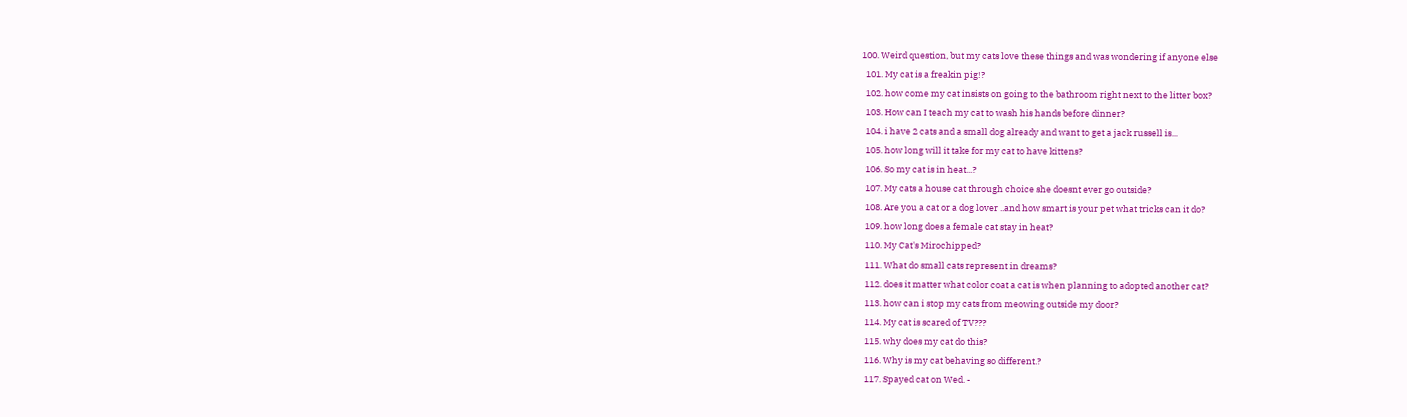100. Weird question, but my cats love these things and was wondering if anyone else
  101. My cat is a freakin pig!?
  102. how come my cat insists on going to the bathroom right next to the litter box?
  103. How can I teach my cat to wash his hands before dinner?
  104. i have 2 cats and a small dog already and want to get a jack russell is...
  105. how long will it take for my cat to have kittens?
  106. So my cat is in heat...?
  107. My cats a house cat through choice she doesnt ever go outside?
  108. Are you a cat or a dog lover ..and how smart is your pet what tricks can it do?
  109. how long does a female cat stay in heat?
  110. My Cat's Mirochipped?
  111. What do small cats represent in dreams?
  112. does it matter what color coat a cat is when planning to adopted another cat?
  113. how can i stop my cats from meowing outside my door?
  114. My cat is scared of TV???
  115. why does my cat do this?
  116. Why is my cat behaving so different.?
  117. Spayed cat on Wed. -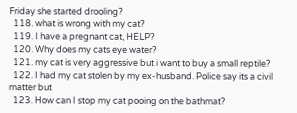Friday she started drooling?
  118. what is wrong with my cat?
  119. I have a pregnant cat, HELP?
  120. Why does my cats eye water?
  121. my cat is very aggressive but i want to buy a small reptile?
  122. I had my cat stolen by my ex-husband. Police say its a civil matter but
  123. How can I stop my cat pooing on the bathmat?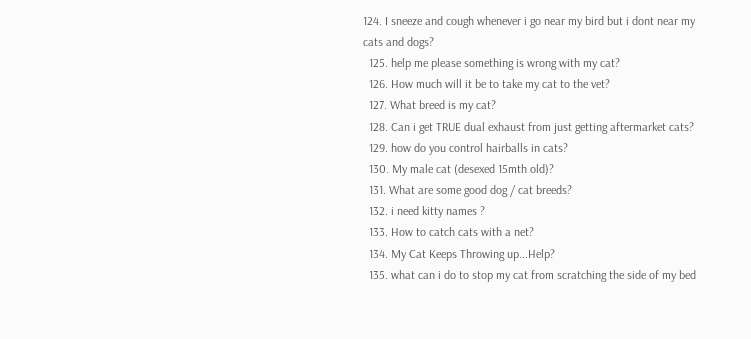124. I sneeze and cough whenever i go near my bird but i dont near my cats and dogs?
  125. help me please something is wrong with my cat?
  126. How much will it be to take my cat to the vet?
  127. What breed is my cat?
  128. Can i get TRUE dual exhaust from just getting aftermarket cats?
  129. how do you control hairballs in cats?
  130. My male cat (desexed 15mth old)?
  131. What are some good dog / cat breeds?
  132. i need kitty names ?
  133. How to catch cats with a net?
  134. My Cat Keeps Throwing up...Help?
  135. what can i do to stop my cat from scratching the side of my bed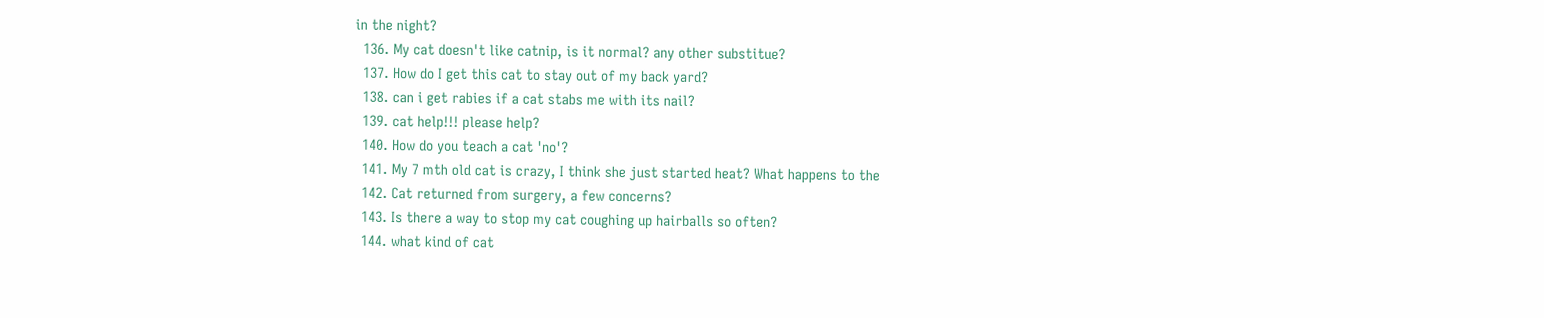in the night?
  136. My cat doesn't like catnip, is it normal? any other substitue?
  137. How do I get this cat to stay out of my back yard?
  138. can i get rabies if a cat stabs me with its nail?
  139. cat help!!! please help?
  140. How do you teach a cat 'no'?
  141. My 7 mth old cat is crazy, I think she just started heat? What happens to the
  142. Cat returned from surgery, a few concerns?
  143. Is there a way to stop my cat coughing up hairballs so often?
  144. what kind of cat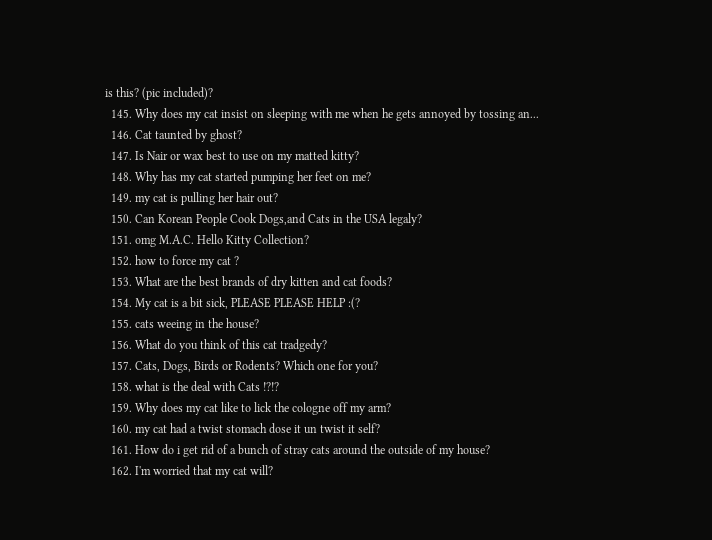is this? (pic included)?
  145. Why does my cat insist on sleeping with me when he gets annoyed by tossing an...
  146. Cat taunted by ghost?
  147. Is Nair or wax best to use on my matted kitty?
  148. Why has my cat started pumping her feet on me?
  149. my cat is pulling her hair out?
  150. Can Korean People Cook Dogs,and Cats in the USA legaly?
  151. omg M.A.C. Hello Kitty Collection?
  152. how to force my cat ?
  153. What are the best brands of dry kitten and cat foods?
  154. My cat is a bit sick, PLEASE PLEASE HELP :(?
  155. cats weeing in the house?
  156. What do you think of this cat tradgedy?
  157. Cats, Dogs, Birds or Rodents? Which one for you?
  158. what is the deal with Cats !?!?
  159. Why does my cat like to lick the cologne off my arm?
  160. my cat had a twist stomach dose it un twist it self?
  161. How do i get rid of a bunch of stray cats around the outside of my house?
  162. I'm worried that my cat will?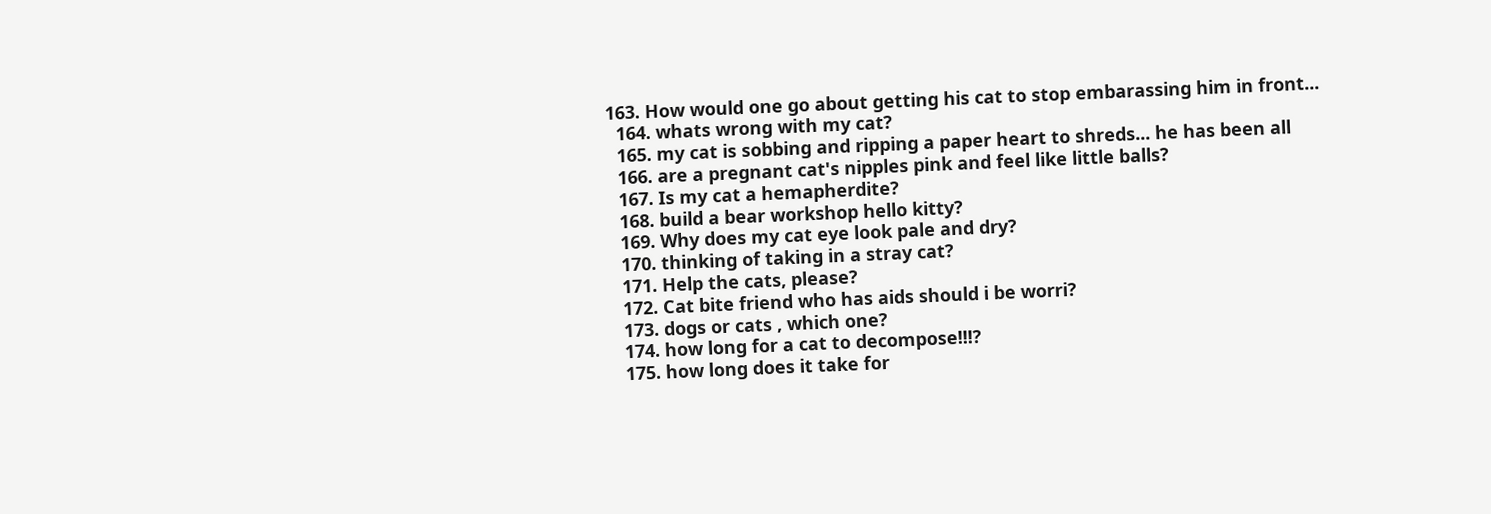163. How would one go about getting his cat to stop embarassing him in front...
  164. whats wrong with my cat?
  165. my cat is sobbing and ripping a paper heart to shreds... he has been all
  166. are a pregnant cat's nipples pink and feel like little balls?
  167. Is my cat a hemapherdite?
  168. build a bear workshop hello kitty?
  169. Why does my cat eye look pale and dry?
  170. thinking of taking in a stray cat?
  171. Help the cats, please?
  172. Cat bite friend who has aids should i be worri?
  173. dogs or cats , which one?
  174. how long for a cat to decompose!!!?
  175. how long does it take for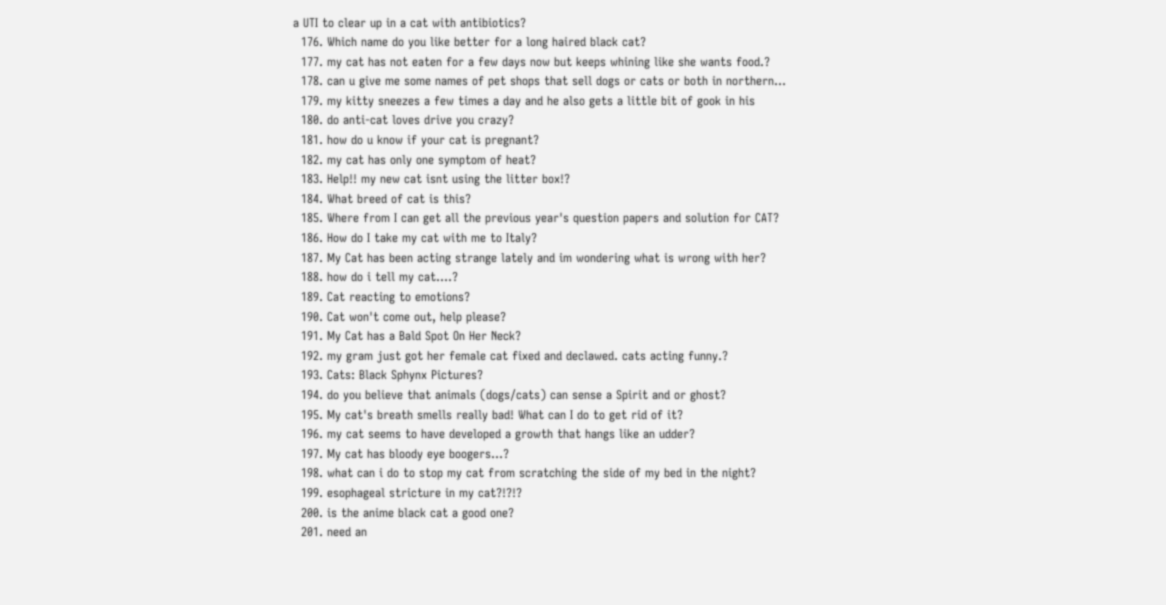a UTI to clear up in a cat with antibiotics?
  176. Which name do you like better for a long haired black cat?
  177. my cat has not eaten for a few days now but keeps whining like she wants food.?
  178. can u give me some names of pet shops that sell dogs or cats or both in northern...
  179. my kitty sneezes a few times a day and he also gets a little bit of gook in his
  180. do anti-cat loves drive you crazy?
  181. how do u know if your cat is pregnant?
  182. my cat has only one symptom of heat?
  183. Help!! my new cat isnt using the litter box!?
  184. What breed of cat is this?
  185. Where from I can get all the previous year's question papers and solution for CAT?
  186. How do I take my cat with me to Italy?
  187. My Cat has been acting strange lately and im wondering what is wrong with her?
  188. how do i tell my cat....?
  189. Cat reacting to emotions?
  190. Cat won't come out, help please?
  191. My Cat has a Bald Spot On Her Neck?
  192. my gram just got her female cat fixed and declawed. cats acting funny.?
  193. Cats: Black Sphynx Pictures?
  194. do you believe that animals (dogs/cats) can sense a Spirit and or ghost?
  195. My cat's breath smells really bad! What can I do to get rid of it?
  196. my cat seems to have developed a growth that hangs like an udder?
  197. My cat has bloody eye boogers...?
  198. what can i do to stop my cat from scratching the side of my bed in the night?
  199. esophageal stricture in my cat?!?!?
  200. is the anime black cat a good one?
  201. need an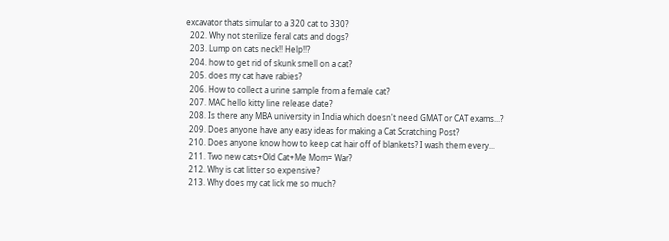excavator thats simular to a 320 cat to 330?
  202. Why not sterilize feral cats and dogs?
  203. Lump on cats neck!! Help!!?
  204. how to get rid of skunk smell on a cat?
  205. does my cat have rabies?
  206. How to collect a urine sample from a female cat?
  207. MAC hello kitty line release date?
  208. Is there any MBA university in India which doesn't need GMAT or CAT exams...?
  209. Does anyone have any easy ideas for making a Cat Scratching Post?
  210. Does anyone know how to keep cat hair off of blankets? I wash them every...
  211. Two new cats+Old Cat+Me Mom= War?
  212. Why is cat litter so expensive?
  213. Why does my cat lick me so much?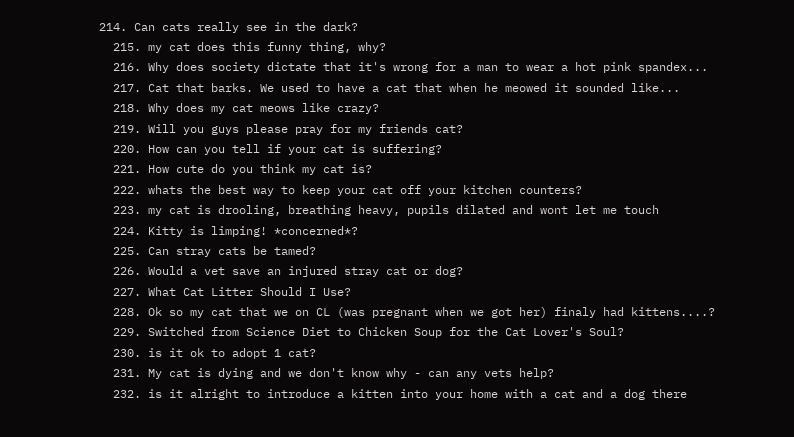214. Can cats really see in the dark?
  215. my cat does this funny thing, why?
  216. Why does society dictate that it's wrong for a man to wear a hot pink spandex...
  217. Cat that barks. We used to have a cat that when he meowed it sounded like...
  218. Why does my cat meows like crazy?
  219. Will you guys please pray for my friends cat?
  220. How can you tell if your cat is suffering?
  221. How cute do you think my cat is?
  222. whats the best way to keep your cat off your kitchen counters?
  223. my cat is drooling, breathing heavy, pupils dilated and wont let me touch
  224. Kitty is limping! *concerned*?
  225. Can stray cats be tamed?
  226. Would a vet save an injured stray cat or dog?
  227. What Cat Litter Should I Use?
  228. Ok so my cat that we on CL (was pregnant when we got her) finaly had kittens....?
  229. Switched from Science Diet to Chicken Soup for the Cat Lover's Soul?
  230. is it ok to adopt 1 cat?
  231. My cat is dying and we don't know why - can any vets help?
  232. is it alright to introduce a kitten into your home with a cat and a dog there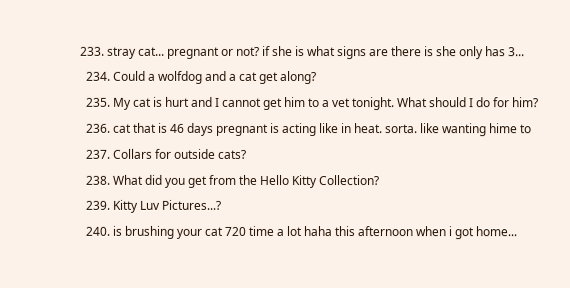233. stray cat... pregnant or not? if she is what signs are there is she only has 3...
  234. Could a wolfdog and a cat get along?
  235. My cat is hurt and I cannot get him to a vet tonight. What should I do for him?
  236. cat that is 46 days pregnant is acting like in heat. sorta. like wanting hime to
  237. Collars for outside cats?
  238. What did you get from the Hello Kitty Collection?
  239. Kitty Luv Pictures...?
  240. is brushing your cat 720 time a lot haha this afternoon when i got home...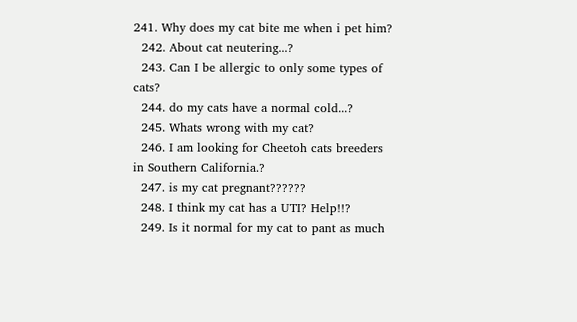241. Why does my cat bite me when i pet him?
  242. About cat neutering...?
  243. Can I be allergic to only some types of cats?
  244. do my cats have a normal cold...?
  245. Whats wrong with my cat?
  246. I am looking for Cheetoh cats breeders in Southern California.?
  247. is my cat pregnant??????
  248. I think my cat has a UTI? Help!!?
  249. Is it normal for my cat to pant as much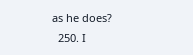as he does?
  250. I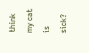think my cat is sick?